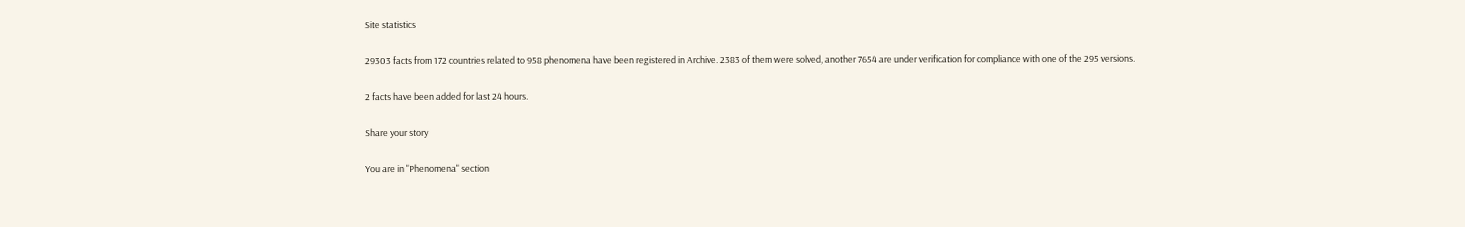Site statistics

29303 facts from 172 countries related to 958 phenomena have been registered in Archive. 2383 of them were solved, another 7654 are under verification for compliance with one of the 295 versions.

2 facts have been added for last 24 hours.

Share your story

You are in "Phenomena" section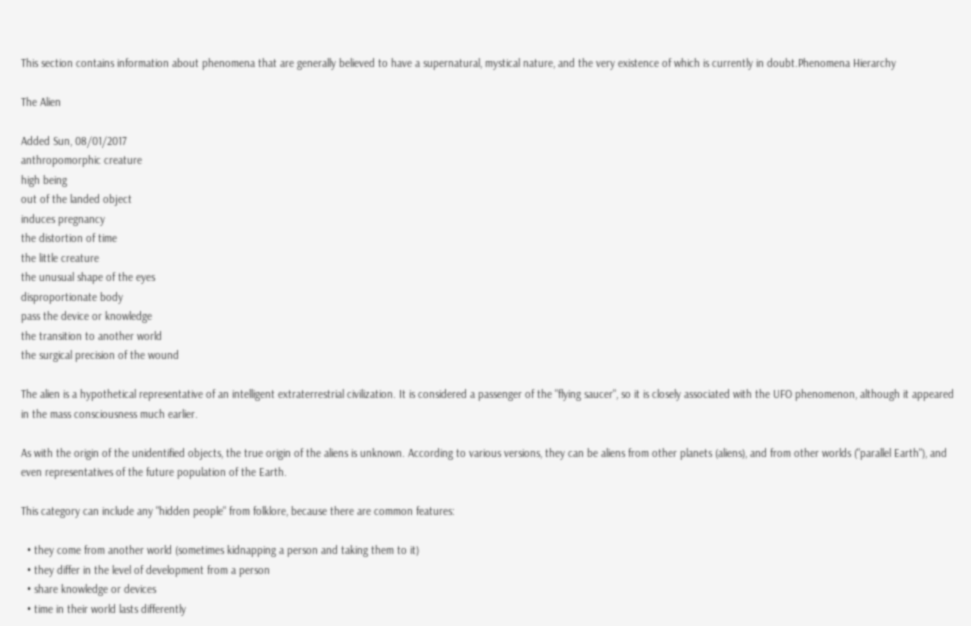This section contains information about phenomena that are generally believed to have a supernatural, mystical nature, and the very existence of which is currently in doubt.Phenomena Hierarchy

The Alien

Added Sun, 08/01/2017
anthropomorphic creature
high being
out of the landed object
induces pregnancy
the distortion of time
the little creature
the unusual shape of the eyes
disproportionate body
pass the device or knowledge
the transition to another world
the surgical precision of the wound

The alien is a hypothetical representative of an intelligent extraterrestrial civilization. It is considered a passenger of the "flying saucer", so it is closely associated with the UFO phenomenon, although it appeared in the mass consciousness much earlier.

As with the origin of the unidentified objects, the true origin of the aliens is unknown. According to various versions, they can be aliens from other planets (aliens), and from other worlds ("parallel Earth"), and even representatives of the future population of the Earth.

This category can include any "hidden people" from folklore, because there are common features:

  • they come from another world (sometimes kidnapping a person and taking them to it)
  • they differ in the level of development from a person
  • share knowledge or devices
  • time in their world lasts differently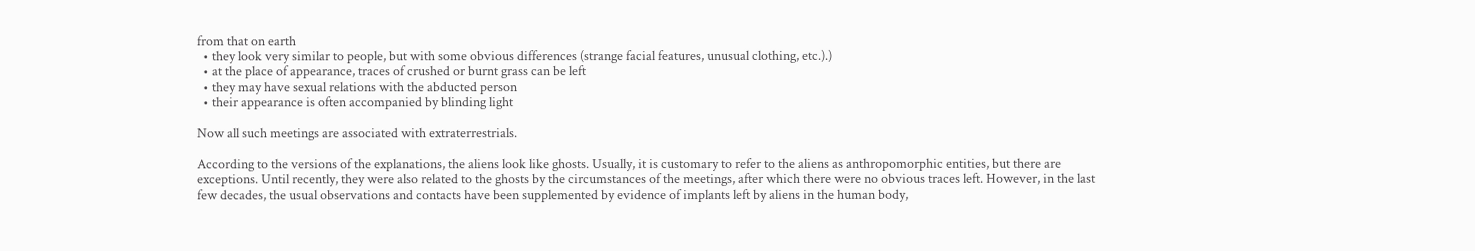from that on earth
  • they look very similar to people, but with some obvious differences (strange facial features, unusual clothing, etc.).)
  • at the place of appearance, traces of crushed or burnt grass can be left
  • they may have sexual relations with the abducted person
  • their appearance is often accompanied by blinding light

Now all such meetings are associated with extraterrestrials.

According to the versions of the explanations, the aliens look like ghosts. Usually, it is customary to refer to the aliens as anthropomorphic entities, but there are exceptions. Until recently, they were also related to the ghosts by the circumstances of the meetings, after which there were no obvious traces left. However, in the last few decades, the usual observations and contacts have been supplemented by evidence of implants left by aliens in the human body,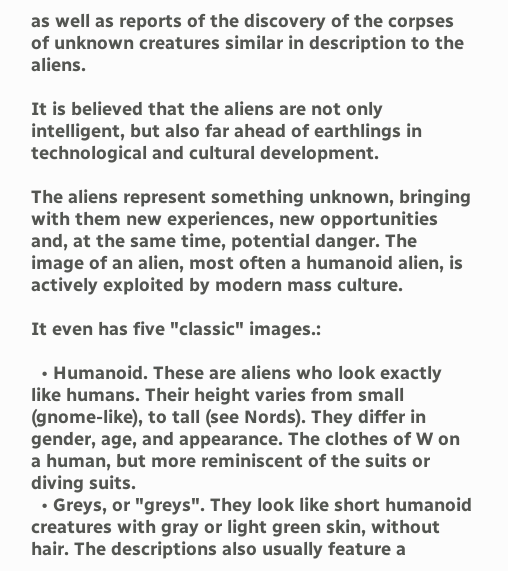as well as reports of the discovery of the corpses of unknown creatures similar in description to the aliens.

It is believed that the aliens are not only intelligent, but also far ahead of earthlings in technological and cultural development.

The aliens represent something unknown, bringing with them new experiences, new opportunities and, at the same time, potential danger. The image of an alien, most often a humanoid alien, is actively exploited by modern mass culture.

It even has five "classic" images.:

  • Humanoid. These are aliens who look exactly like humans. Their height varies from small (gnome-like), to tall (see Nords). They differ in gender, age, and appearance. The clothes of W on a human, but more reminiscent of the suits or diving suits.
  • Greys, or "greys". They look like short humanoid creatures with gray or light green skin, without hair. The descriptions also usually feature a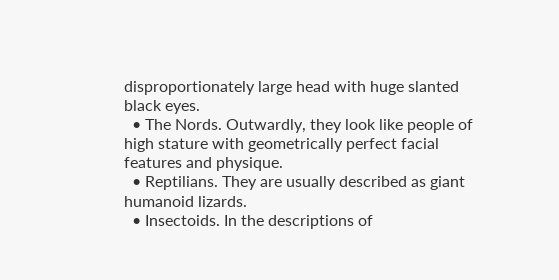disproportionately large head with huge slanted black eyes.
  • The Nords. Outwardly, they look like people of high stature with geometrically perfect facial features and physique.
  • Reptilians. They are usually described as giant humanoid lizards.
  • Insectoids. In the descriptions of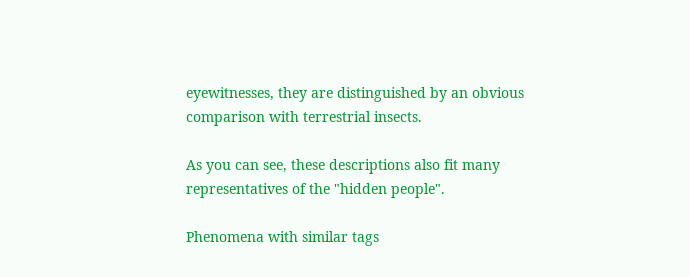eyewitnesses, they are distinguished by an obvious comparison with terrestrial insects.

As you can see, these descriptions also fit many representatives of the "hidden people".

Phenomena with similar tags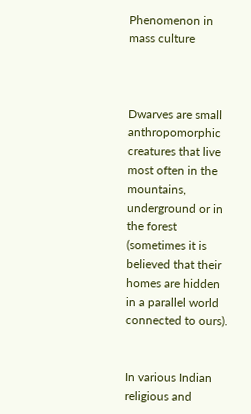Phenomenon in mass culture



Dwarves are small anthropomorphic creatures that live most often in the mountains, underground or in the forest (sometimes it is believed that their homes are hidden in a parallel world connected to ours).


In various Indian religious and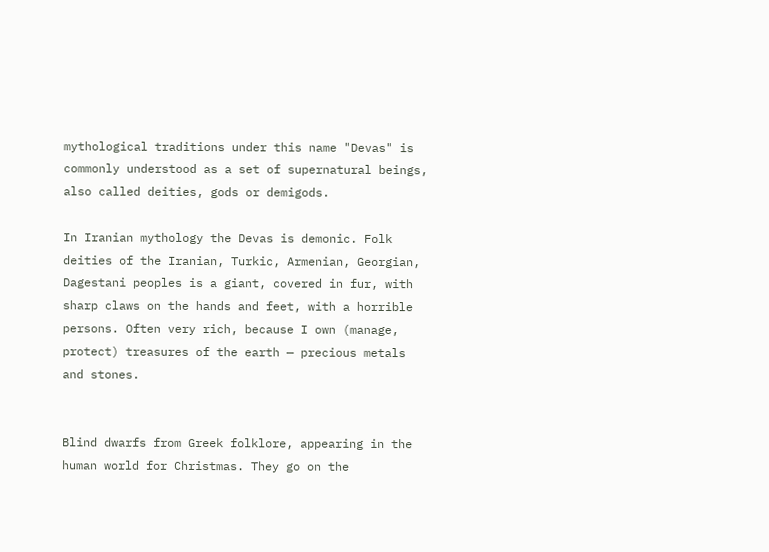mythological traditions under this name "Devas" is commonly understood as a set of supernatural beings, also called deities, gods or demigods.

In Iranian mythology the Devas is demonic. Folk deities of the Iranian, Turkic, Armenian, Georgian, Dagestani peoples is a giant, covered in fur, with sharp claws on the hands and feet, with a horrible persons. Often very rich, because I own (manage, protect) treasures of the earth — precious metals and stones.


Blind dwarfs from Greek folklore, appearing in the human world for Christmas. They go on the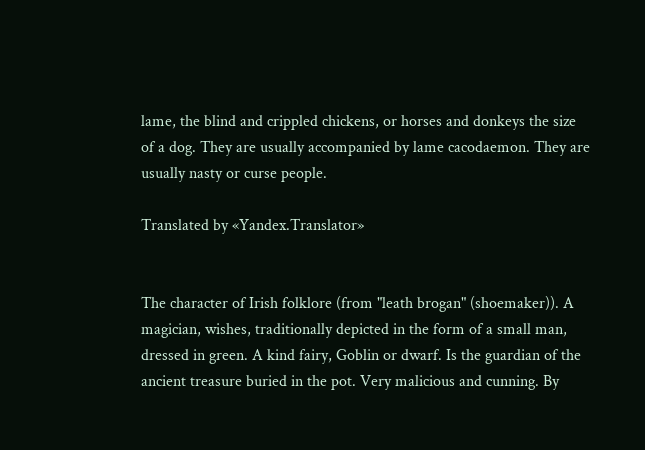lame, the blind and crippled chickens, or horses and donkeys the size of a dog. They are usually accompanied by lame cacodaemon. They are usually nasty or curse people.

Translated by «Yandex.Translator»


The character of Irish folklore (from "leath brogan" (shoemaker)). A magician, wishes, traditionally depicted in the form of a small man, dressed in green. A kind fairy, Goblin or dwarf. Is the guardian of the ancient treasure buried in the pot. Very malicious and cunning. By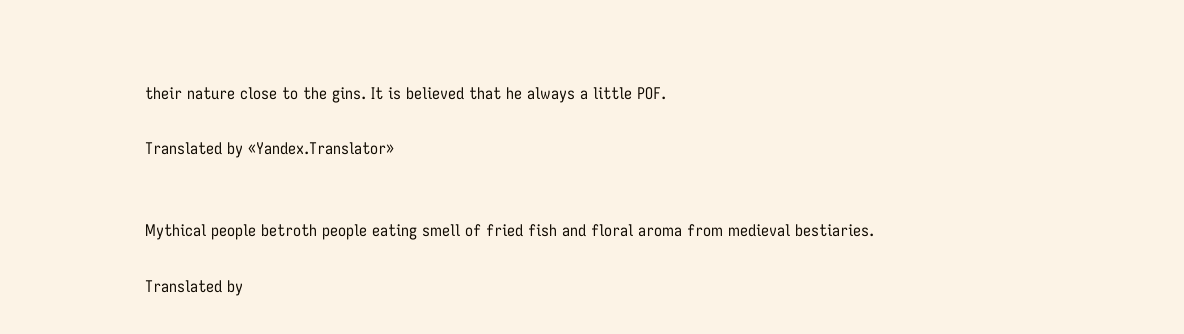their nature close to the gins. It is believed that he always a little POF.

Translated by «Yandex.Translator»


Mythical people betroth people eating smell of fried fish and floral aroma from medieval bestiaries.

Translated by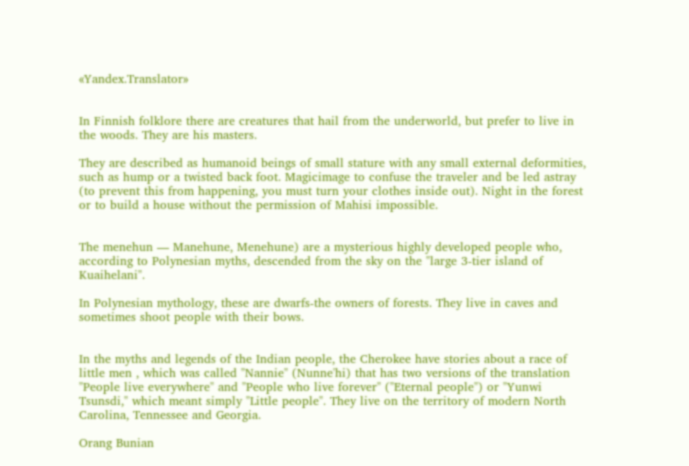«Yandex.Translator»


In Finnish folklore there are creatures that hail from the underworld, but prefer to live in the woods. They are his masters.

They are described as humanoid beings of small stature with any small external deformities, such as hump or a twisted back foot. Magicimage to confuse the traveler and be led astray (to prevent this from happening, you must turn your clothes inside out). Night in the forest or to build a house without the permission of Mahisi impossible.


The menehun — Manehune, Menehune) are a mysterious highly developed people who, according to Polynesian myths, descended from the sky on the "large 3-tier island of Kuaihelani".

In Polynesian mythology, these are dwarfs-the owners of forests. They live in caves and sometimes shoot people with their bows.


In the myths and legends of the Indian people, the Cherokee have stories about a race of little men , which was called "Nannie" (Nunne'hi) that has two versions of the translation "People live everywhere" and "People who live forever" ("Eternal people") or "Yunwi Tsunsdi," which meant simply "Little people". They live on the territory of modern North Carolina, Tennessee and Georgia.

Orang Bunian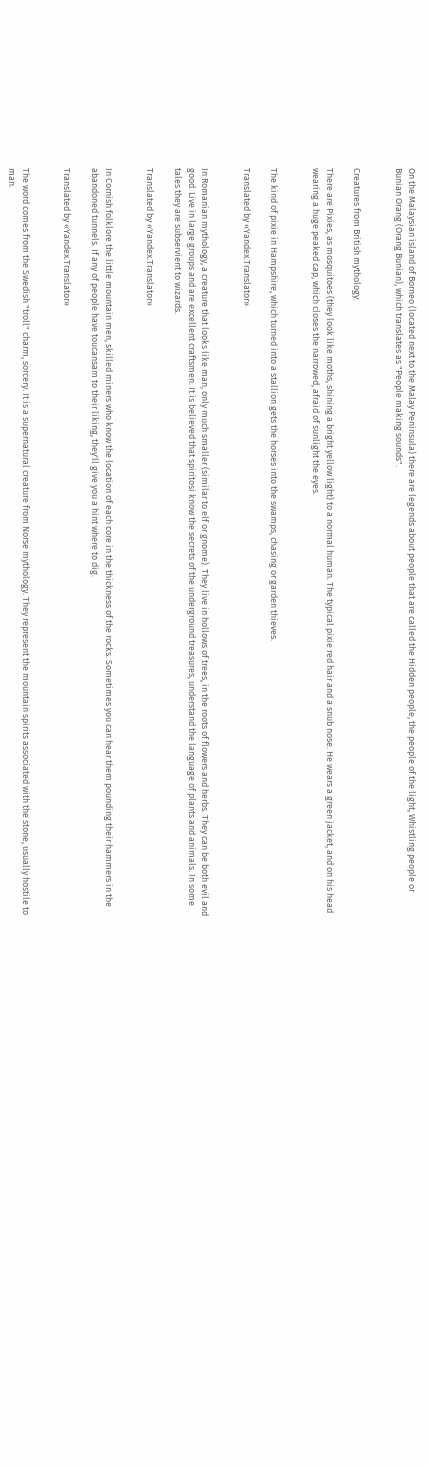On the Malaysian island of Borneo (located next to the Malay Peninsula) there are legends about people that are called the Hidden people, the people of the light, Whistling people or Bunian Orang (Orang Bunian), which translates as "People making sounds".


Creatures from British mythology.

There are Pixies, as mosquitoes (they look like moths, shining a bright yellow light) to a normal human. The typical pixie red hair and a snub nose. He wears a green jacket, and on his head wearing a huge peaked cap, which closes the narrowed, afraid of sunlight the eyes.


The kind of pixie in Hampshire, which turned into a stallion gets the horses into the swamps, chasing or garden thieves.

Translated by «Yandex.Translator»


In Romanian mythology, a creature that looks like man, only much smaller (similar to elf or gnome). They live in hollows of trees, in the roots of flowers and herbs. They can be both evil and good. Live in large groups and are excellent craftsmen. It is believed that spiritosi know the secrets of the underground treasures, understand the language of plants and animals. In some tales they are subservient to wizards.

Translated by «Yandex.Translator»


In Cornish folklore the little mountain men, skilled miners who know the location of each core in the thickness of the rocks. Sometimes you can hear them pounding their hammers in the abandoned tunnels. If any of people have toucansam to their liking, they'll give you a hint where to dig.

Translated by «Yandex.Translator»


The word comes from the Swedish "troll" charm, sorcery. It is a supernatural creature from Norse mythology. They represent the mountain spirits associated with the stone, usually hostile to man.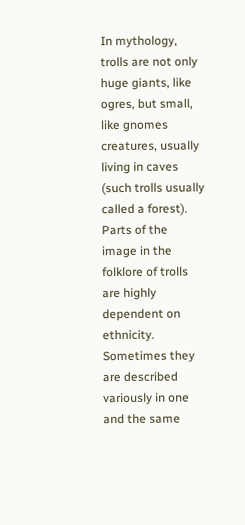In mythology, trolls are not only huge giants, like ogres, but small, like gnomes creatures, usually living in caves (such trolls usually called a forest). Parts of the image in the folklore of trolls are highly dependent on ethnicity. Sometimes they are described variously in one and the same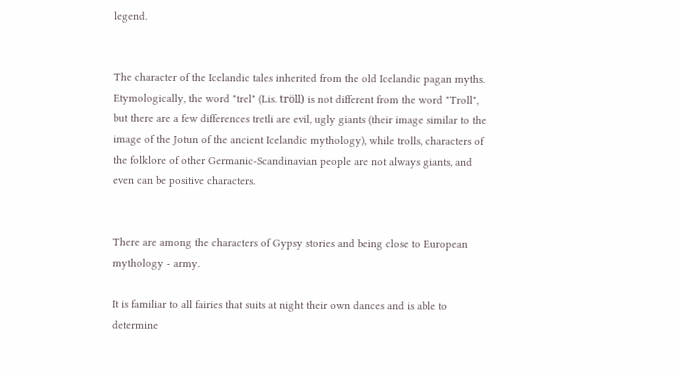legend.


The character of the Icelandic tales inherited from the old Icelandic pagan myths. Etymologically, the word "trel" (Lis. tröll) is not different from the word "Troll", but there are a few differences tretli are evil, ugly giants (their image similar to the image of the Jotun of the ancient Icelandic mythology), while trolls, characters of the folklore of other Germanic-Scandinavian people are not always giants, and even can be positive characters.


There are among the characters of Gypsy stories and being close to European mythology - army.

It is familiar to all fairies that suits at night their own dances and is able to determine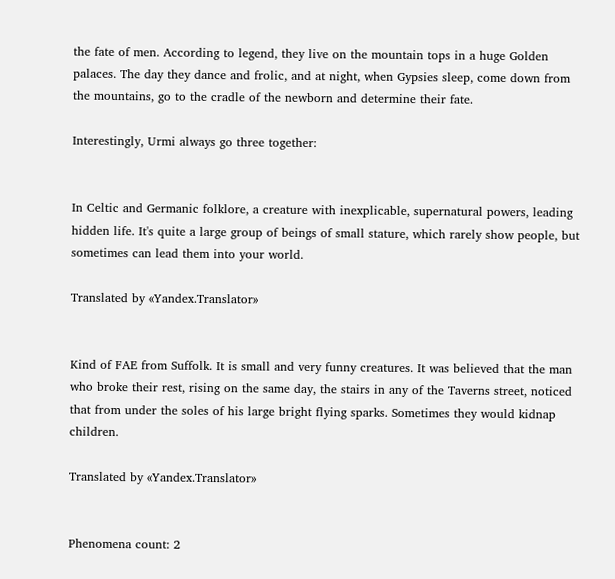the fate of men. According to legend, they live on the mountain tops in a huge Golden palaces. The day they dance and frolic, and at night, when Gypsies sleep, come down from the mountains, go to the cradle of the newborn and determine their fate.

Interestingly, Urmi always go three together:


In Celtic and Germanic folklore, a creature with inexplicable, supernatural powers, leading hidden life. It's quite a large group of beings of small stature, which rarely show people, but sometimes can lead them into your world.

Translated by «Yandex.Translator»


Kind of FAE from Suffolk. It is small and very funny creatures. It was believed that the man who broke their rest, rising on the same day, the stairs in any of the Taverns street, noticed that from under the soles of his large bright flying sparks. Sometimes they would kidnap children.

Translated by «Yandex.Translator»


Phenomena count: 2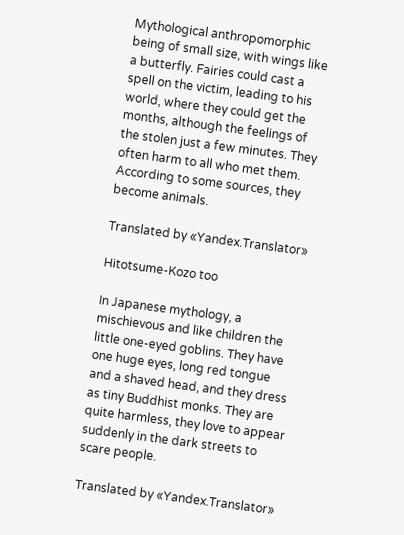Mythological anthropomorphic being of small size, with wings like a butterfly. Fairies could cast a spell on the victim, leading to his world, where they could get the months, although the feelings of the stolen just a few minutes. They often harm to all who met them. According to some sources, they become animals.

Translated by «Yandex.Translator»

Hitotsume-Kozo too

In Japanese mythology, a mischievous and like children the little one-eyed goblins. They have one huge eyes, long red tongue and a shaved head, and they dress as tiny Buddhist monks. They are quite harmless, they love to appear suddenly in the dark streets to scare people.

Translated by «Yandex.Translator»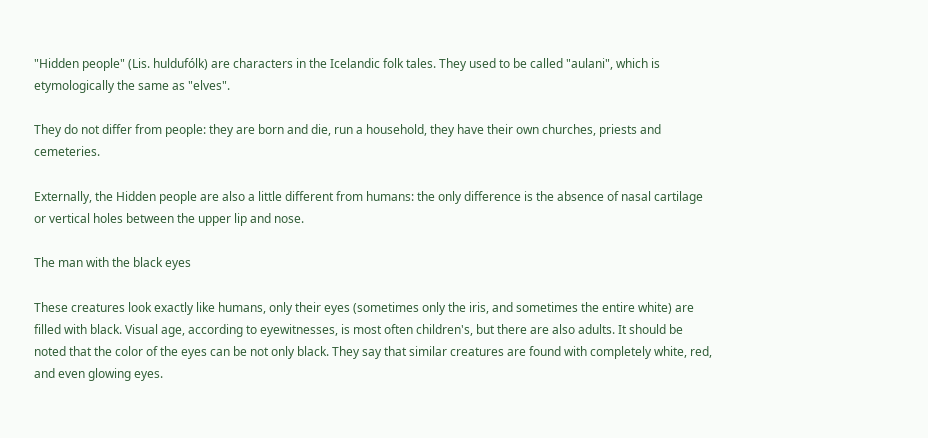"Hidden people" (Lis. huldufólk) are characters in the Icelandic folk tales. They used to be called "aulani", which is etymologically the same as "elves".

They do not differ from people: they are born and die, run a household, they have their own churches, priests and cemeteries.

Externally, the Hidden people are also a little different from humans: the only difference is the absence of nasal cartilage or vertical holes between the upper lip and nose.

The man with the black eyes

These creatures look exactly like humans, only their eyes (sometimes only the iris, and sometimes the entire white) are filled with black. Visual age, according to eyewitnesses, is most often children's, but there are also adults. It should be noted that the color of the eyes can be not only black. They say that similar creatures are found with completely white, red, and even glowing eyes.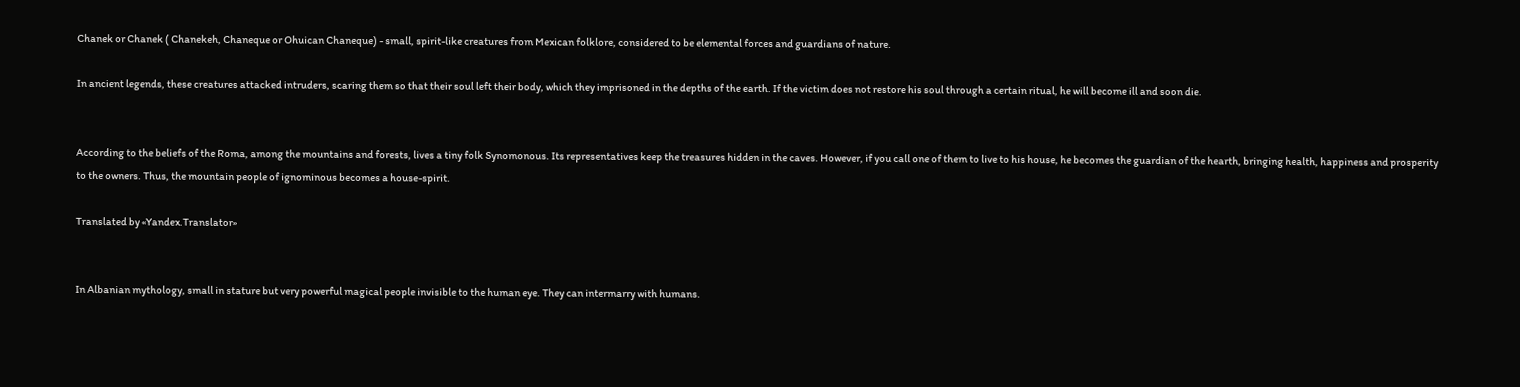Chanek or Chanek ( Chanekeh, Chaneque or Ohuican Chaneque) - small, spirit-like creatures from Mexican folklore, considered to be elemental forces and guardians of nature.

In ancient legends, these creatures attacked intruders, scaring them so that their soul left their body, which they imprisoned in the depths of the earth. If the victim does not restore his soul through a certain ritual, he will become ill and soon die.


According to the beliefs of the Roma, among the mountains and forests, lives a tiny folk Synomonous. Its representatives keep the treasures hidden in the caves. However, if you call one of them to live to his house, he becomes the guardian of the hearth, bringing health, happiness and prosperity to the owners. Thus, the mountain people of ignominous becomes a house-spirit.

Translated by «Yandex.Translator»


In Albanian mythology, small in stature but very powerful magical people invisible to the human eye. They can intermarry with humans.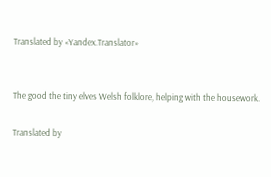Translated by «Yandex.Translator»


The good the tiny elves Welsh folklore, helping with the housework.

Translated by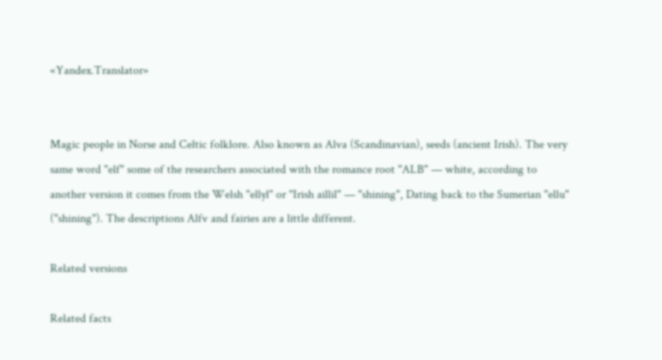«Yandex.Translator»


Magic people in Norse and Celtic folklore. Also known as Alva (Scandinavian), seeds (ancient Irish). The very same word "elf" some of the researchers associated with the romance root "ALB" — white, according to another version it comes from the Welsh "ellyl" or "Irish aillil" — "shining", Dating back to the Sumerian "ellu" ("shining"). The descriptions Alfv and fairies are a little different.

Related versions

Related facts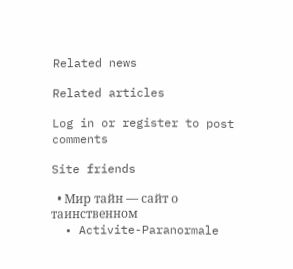Related news

Related articles

Log in or register to post comments

Site friends

  • Мир тайн — сайт о таинственном
  • Activite-Paranormale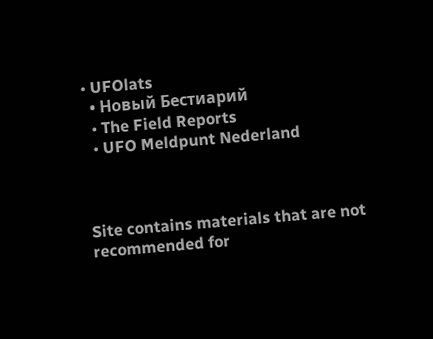• UFOlats
  • Новый Бестиарий
  • The Field Reports
  • UFO Meldpunt Nederland



Site contains materials that are not recommended for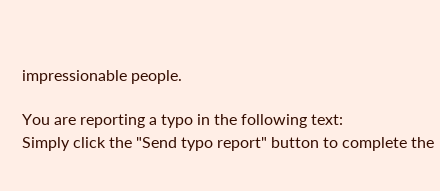impressionable people.

You are reporting a typo in the following text:
Simply click the "Send typo report" button to complete the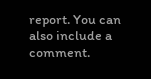report. You can also include a comment.